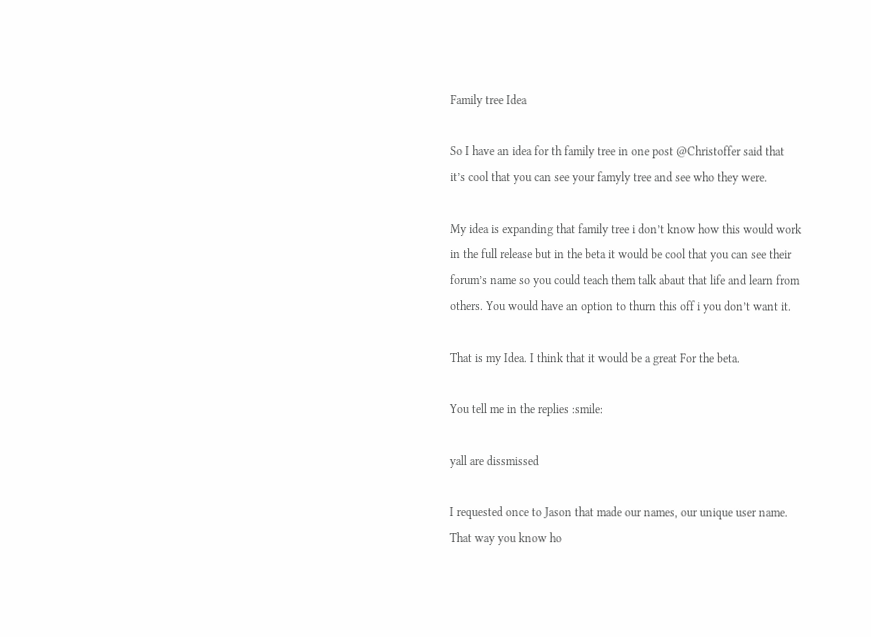Family tree Idea

So I have an idea for th family tree in one post @Christoffer said that it’s cool that you can see your famyly tree and see who they were.

My idea is expanding that family tree i don’t know how this would work in the full release but in the beta it would be cool that you can see their forum’s name so you could teach them talk abaut that life and learn from others. You would have an option to thurn this off i you don’t want it.

That is my Idea. I think that it would be a great For the beta.

You tell me in the replies :smile:

yall are dissmissed

I requested once to Jason that made our names, our unique user name. That way you know ho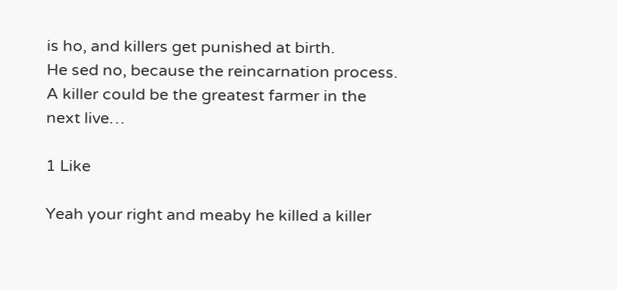is ho, and killers get punished at birth.
He sed no, because the reincarnation process. A killer could be the greatest farmer in the next live…

1 Like

Yeah your right and meaby he killed a killer